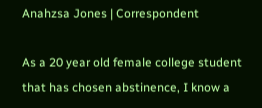Anahzsa Jones | Correspondent

As a 20 year old female college student that has chosen abstinence, I know a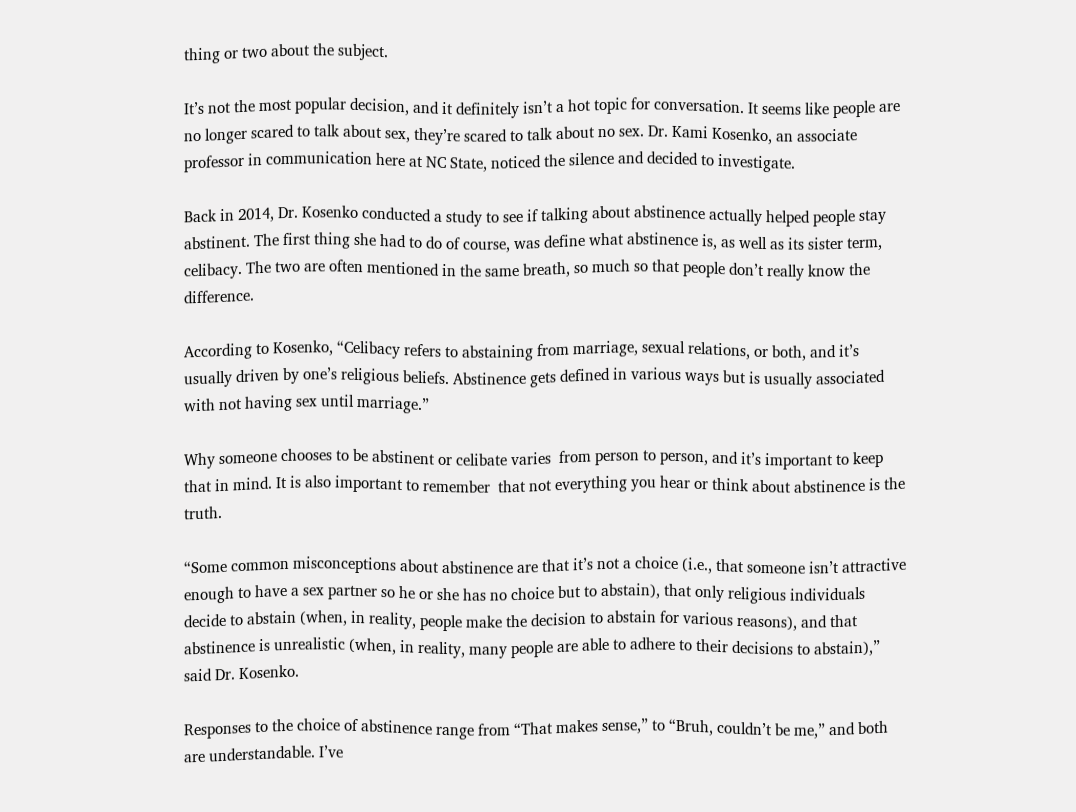thing or two about the subject.

It’s not the most popular decision, and it definitely isn’t a hot topic for conversation. It seems like people are no longer scared to talk about sex, they’re scared to talk about no sex. Dr. Kami Kosenko, an associate professor in communication here at NC State, noticed the silence and decided to investigate.

Back in 2014, Dr. Kosenko conducted a study to see if talking about abstinence actually helped people stay abstinent. The first thing she had to do of course, was define what abstinence is, as well as its sister term, celibacy. The two are often mentioned in the same breath, so much so that people don’t really know the difference.

According to Kosenko, “Celibacy refers to abstaining from marriage, sexual relations, or both, and it’s usually driven by one’s religious beliefs. Abstinence gets defined in various ways but is usually associated with not having sex until marriage.”

Why someone chooses to be abstinent or celibate varies  from person to person, and it’s important to keep that in mind. It is also important to remember  that not everything you hear or think about abstinence is the truth.

“Some common misconceptions about abstinence are that it’s not a choice (i.e., that someone isn’t attractive enough to have a sex partner so he or she has no choice but to abstain), that only religious individuals decide to abstain (when, in reality, people make the decision to abstain for various reasons), and that abstinence is unrealistic (when, in reality, many people are able to adhere to their decisions to abstain),” said Dr. Kosenko.

Responses to the choice of abstinence range from “That makes sense,” to “Bruh, couldn’t be me,” and both are understandable. I’ve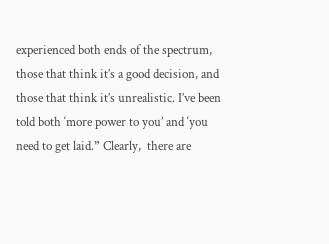experienced both ends of the spectrum, those that think it’s a good decision, and those that think it’s unrealistic. I’ve been told both ‘more power to you’ and ‘you need to get laid.” Clearly,  there are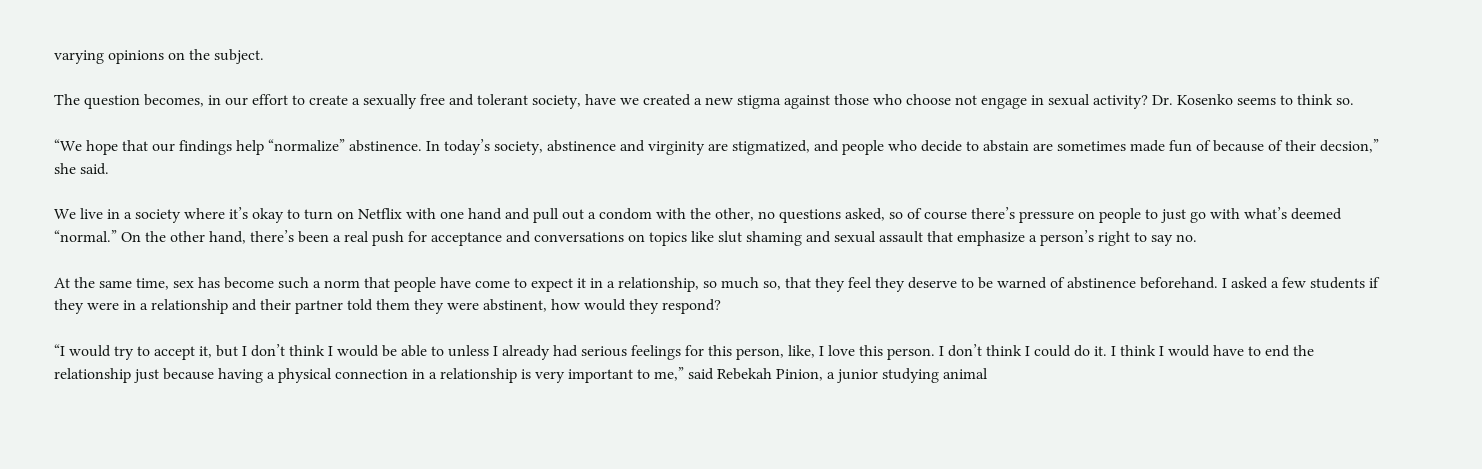varying opinions on the subject.

The question becomes, in our effort to create a sexually free and tolerant society, have we created a new stigma against those who choose not engage in sexual activity? Dr. Kosenko seems to think so.

“We hope that our findings help “normalize” abstinence. In today’s society, abstinence and virginity are stigmatized, and people who decide to abstain are sometimes made fun of because of their decsion,” she said.

We live in a society where it’s okay to turn on Netflix with one hand and pull out a condom with the other, no questions asked, so of course there’s pressure on people to just go with what’s deemed “normal.” On the other hand, there’s been a real push for acceptance and conversations on topics like slut shaming and sexual assault that emphasize a person’s right to say no.

At the same time, sex has become such a norm that people have come to expect it in a relationship, so much so, that they feel they deserve to be warned of abstinence beforehand. I asked a few students if they were in a relationship and their partner told them they were abstinent, how would they respond?

“I would try to accept it, but I don’t think I would be able to unless I already had serious feelings for this person, like, I love this person. I don’t think I could do it. I think I would have to end the relationship just because having a physical connection in a relationship is very important to me,” said Rebekah Pinion, a junior studying animal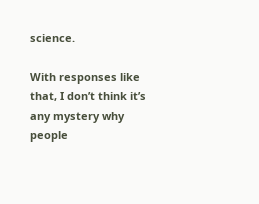science.

With responses like that, I don’t think it’s any mystery why people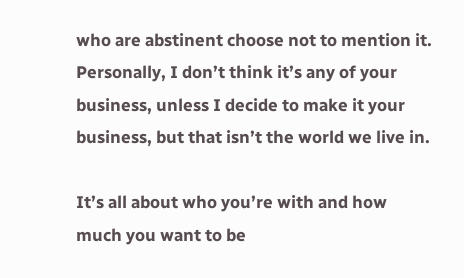who are abstinent choose not to mention it. Personally, I don’t think it’s any of your business, unless I decide to make it your business, but that isn’t the world we live in.

It’s all about who you’re with and how much you want to be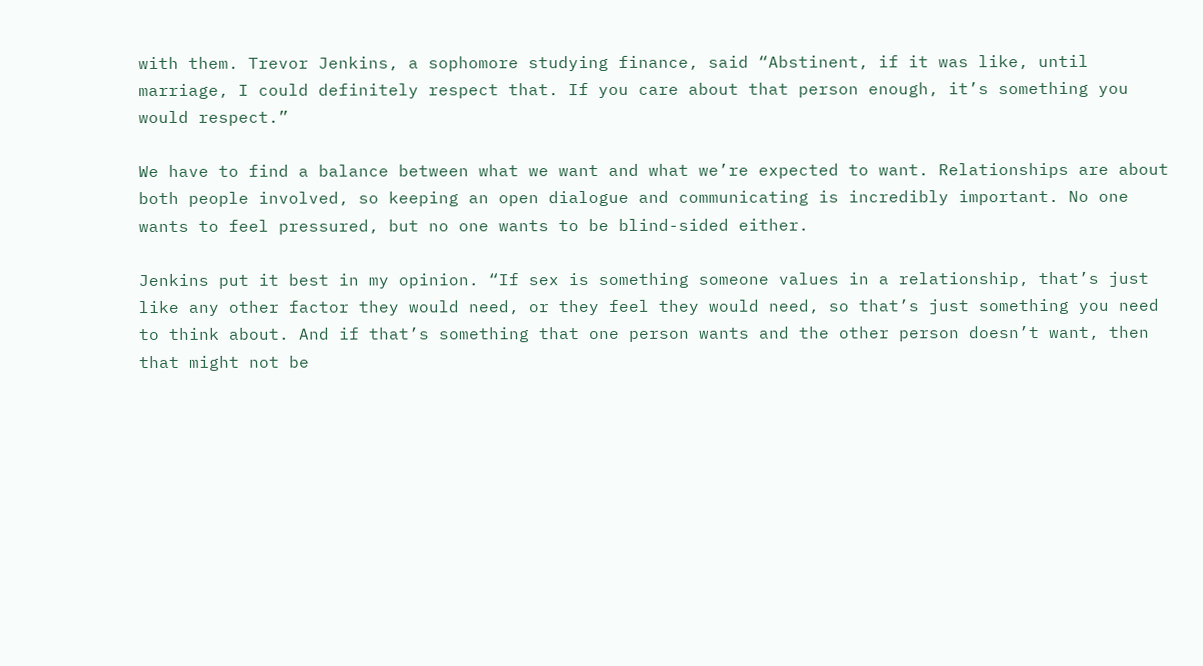with them. Trevor Jenkins, a sophomore studying finance, said “Abstinent, if it was like, until marriage, I could definitely respect that. If you care about that person enough, it’s something you would respect.”

We have to find a balance between what we want and what we’re expected to want. Relationships are about both people involved, so keeping an open dialogue and communicating is incredibly important. No one wants to feel pressured, but no one wants to be blind-sided either.

Jenkins put it best in my opinion. “If sex is something someone values in a relationship, that’s just like any other factor they would need, or they feel they would need, so that’s just something you need to think about. And if that’s something that one person wants and the other person doesn’t want, then that might not be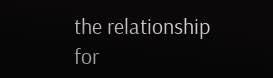the relationship for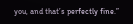you, and that’s perfectly fine.”